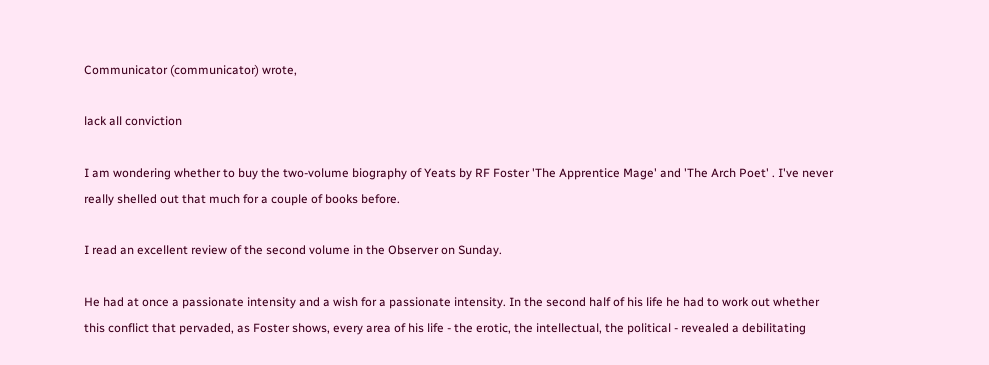Communicator (communicator) wrote,

lack all conviction

I am wondering whether to buy the two-volume biography of Yeats by RF Foster 'The Apprentice Mage' and 'The Arch Poet' . I've never really shelled out that much for a couple of books before.

I read an excellent review of the second volume in the Observer on Sunday.

He had at once a passionate intensity and a wish for a passionate intensity. In the second half of his life he had to work out whether this conflict that pervaded, as Foster shows, every area of his life - the erotic, the intellectual, the political - revealed a debilitating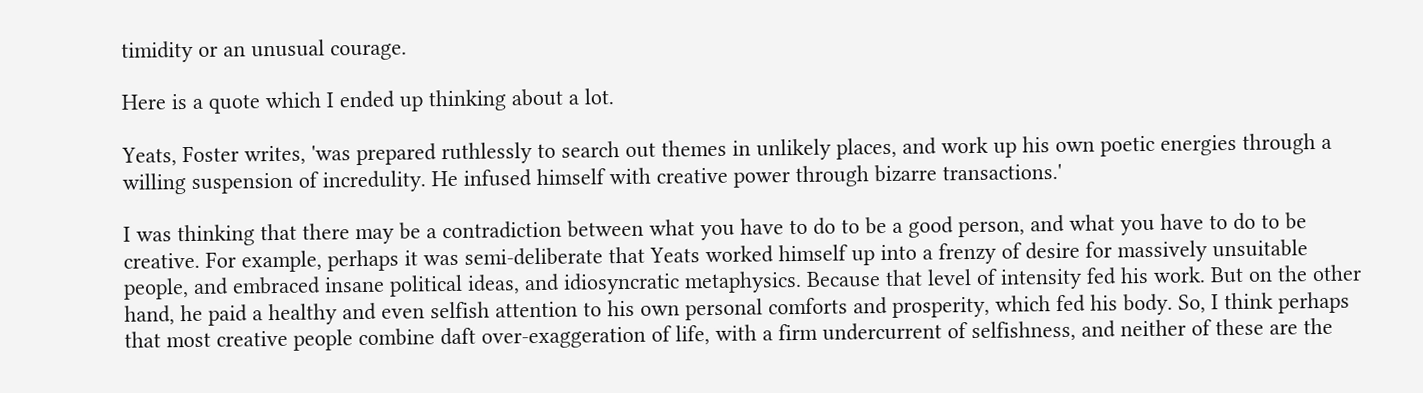timidity or an unusual courage.

Here is a quote which I ended up thinking about a lot.

Yeats, Foster writes, 'was prepared ruthlessly to search out themes in unlikely places, and work up his own poetic energies through a willing suspension of incredulity. He infused himself with creative power through bizarre transactions.'

I was thinking that there may be a contradiction between what you have to do to be a good person, and what you have to do to be creative. For example, perhaps it was semi-deliberate that Yeats worked himself up into a frenzy of desire for massively unsuitable people, and embraced insane political ideas, and idiosyncratic metaphysics. Because that level of intensity fed his work. But on the other hand, he paid a healthy and even selfish attention to his own personal comforts and prosperity, which fed his body. So, I think perhaps that most creative people combine daft over-exaggeration of life, with a firm undercurrent of selfishness, and neither of these are the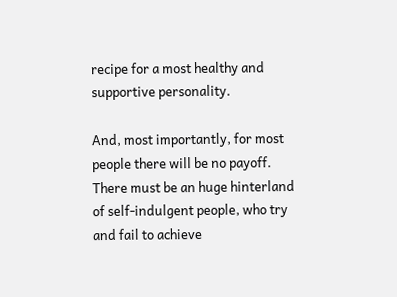recipe for a most healthy and supportive personality.

And, most importantly, for most people there will be no payoff. There must be an huge hinterland of self-indulgent people, who try and fail to achieve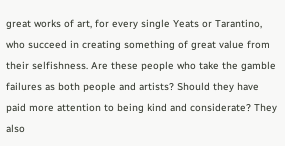great works of art, for every single Yeats or Tarantino, who succeed in creating something of great value from their selfishness. Are these people who take the gamble failures as both people and artists? Should they have paid more attention to being kind and considerate? They also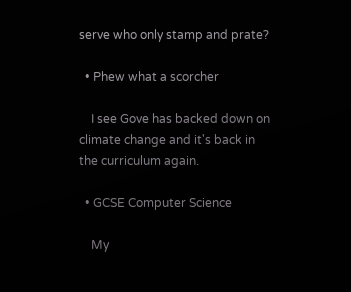serve who only stamp and prate?

  • Phew what a scorcher

    I see Gove has backed down on climate change and it's back in the curriculum again.

  • GCSE Computer Science

    My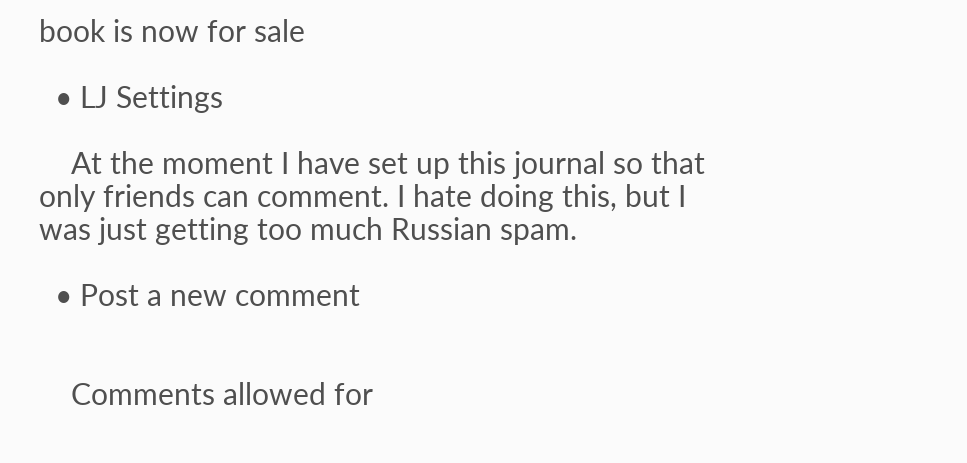book is now for sale

  • LJ Settings

    At the moment I have set up this journal so that only friends can comment. I hate doing this, but I was just getting too much Russian spam.

  • Post a new comment


    Comments allowed for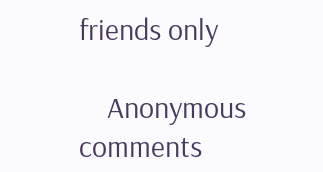friends only

    Anonymous comments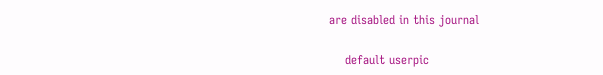are disabled in this journal

    default userpic